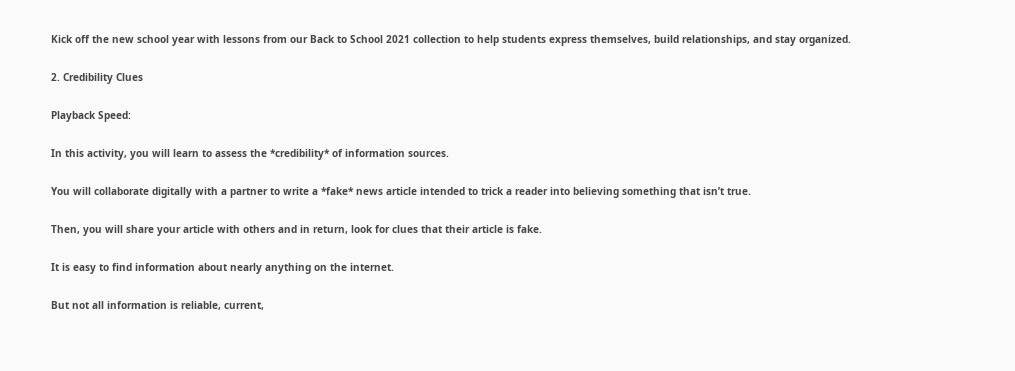Kick off the new school year with lessons from our Back to School 2021 collection to help students express themselves, build relationships, and stay organized.

2. Credibility Clues

Playback Speed:

In this activity, you will learn to assess the *credibility* of information sources.

You will collaborate digitally with a partner to write a *fake* news article intended to trick a reader into believing something that isn’t true.

Then, you will share your article with others and in return, look for clues that their article is fake.

It is easy to find information about nearly anything on the internet.

But not all information is reliable, current,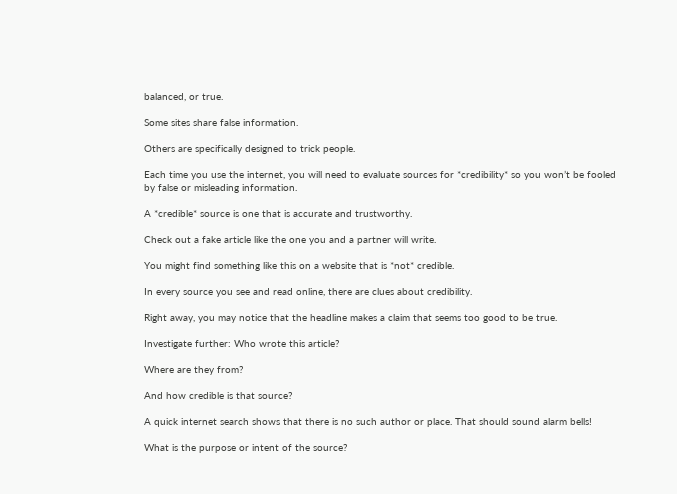balanced, or true.

Some sites share false information.

Others are specifically designed to trick people.

Each time you use the internet, you will need to evaluate sources for *credibility* so you won’t be fooled by false or misleading information.

A *credible* source is one that is accurate and trustworthy.

Check out a fake article like the one you and a partner will write.

You might find something like this on a website that is *not* credible.

In every source you see and read online, there are clues about credibility.

Right away, you may notice that the headline makes a claim that seems too good to be true.

Investigate further: Who wrote this article?

Where are they from?

And how credible is that source?

A quick internet search shows that there is no such author or place. That should sound alarm bells!

What is the purpose or intent of the source?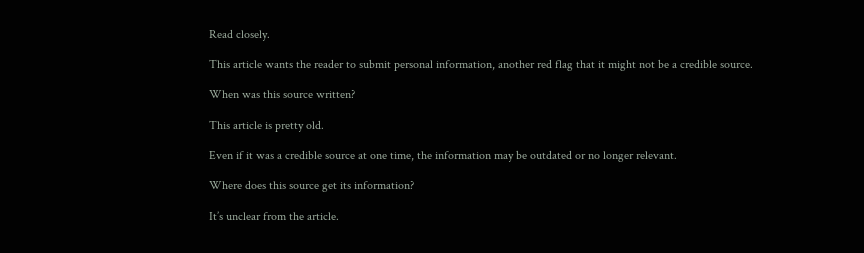Read closely.

This article wants the reader to submit personal information, another red flag that it might not be a credible source.

When was this source written?

This article is pretty old.

Even if it was a credible source at one time, the information may be outdated or no longer relevant.

Where does this source get its information?

It’s unclear from the article.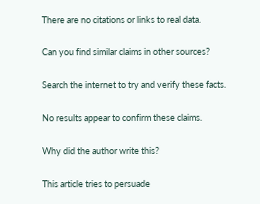There are no citations or links to real data.

Can you find similar claims in other sources?

Search the internet to try and verify these facts.

No results appear to confirm these claims.

Why did the author write this?

This article tries to persuade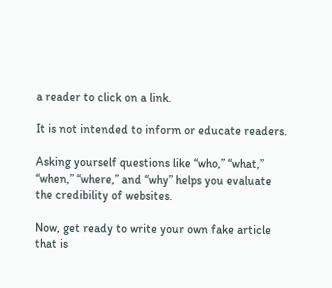a reader to click on a link.

It is not intended to inform or educate readers.

Asking yourself questions like “who,” “what,” “when,” “where,” and “why” helps you evaluate the credibility of websites.

Now, get ready to write your own fake article that is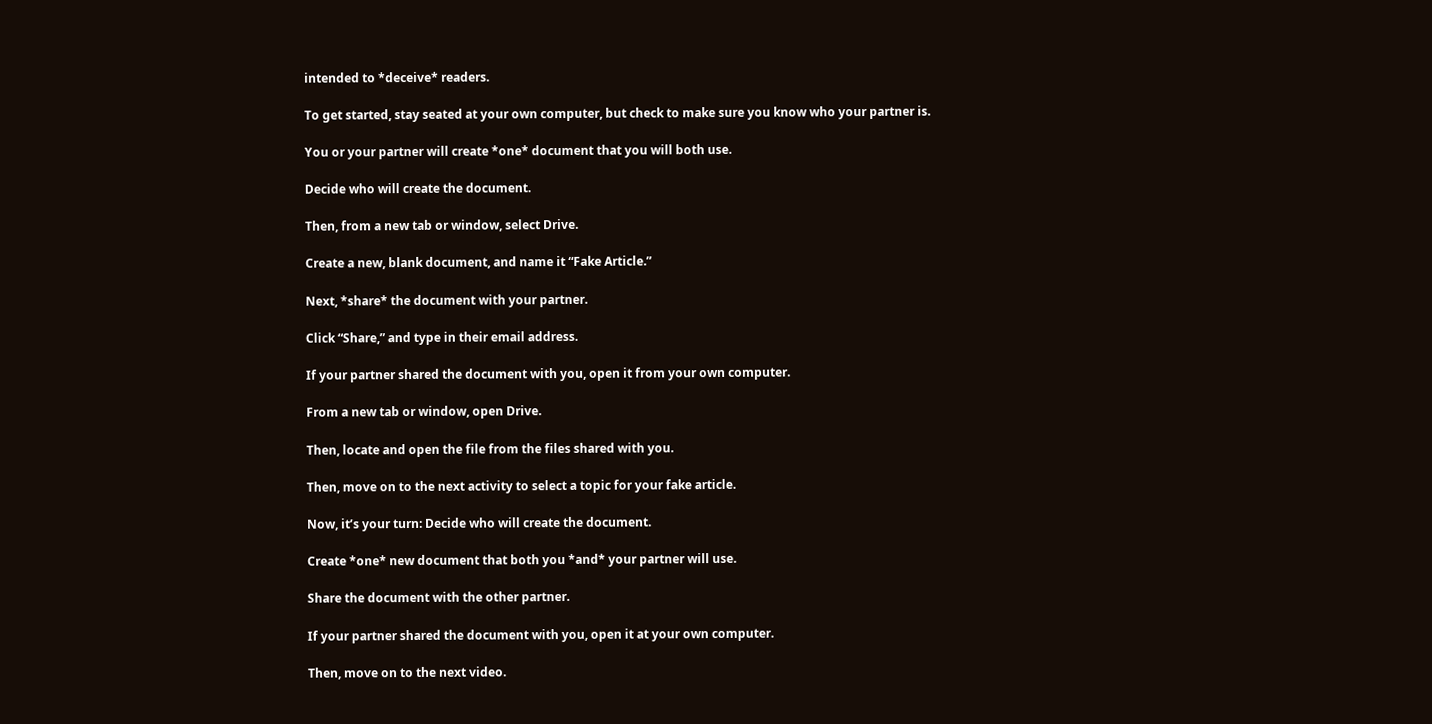intended to *deceive* readers.

To get started, stay seated at your own computer, but check to make sure you know who your partner is.

You or your partner will create *one* document that you will both use.

Decide who will create the document.

Then, from a new tab or window, select Drive.

Create a new, blank document, and name it “Fake Article.”

Next, *share* the document with your partner.

Click “Share,” and type in their email address.

If your partner shared the document with you, open it from your own computer.

From a new tab or window, open Drive.

Then, locate and open the file from the files shared with you.

Then, move on to the next activity to select a topic for your fake article.

Now, it’s your turn: Decide who will create the document.

Create *one* new document that both you *and* your partner will use.

Share the document with the other partner.

If your partner shared the document with you, open it at your own computer.

Then, move on to the next video.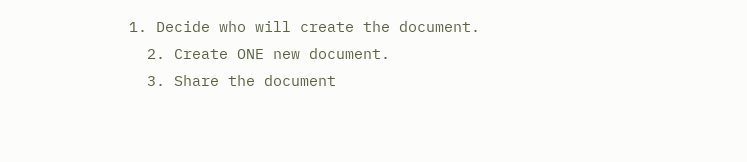1. Decide who will create the document.
  2. Create ONE new document.
  3. Share the document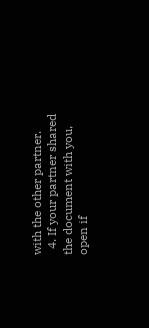with the other partner.
  4. If your partner shared the document with you, open if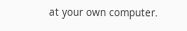at your own computer.